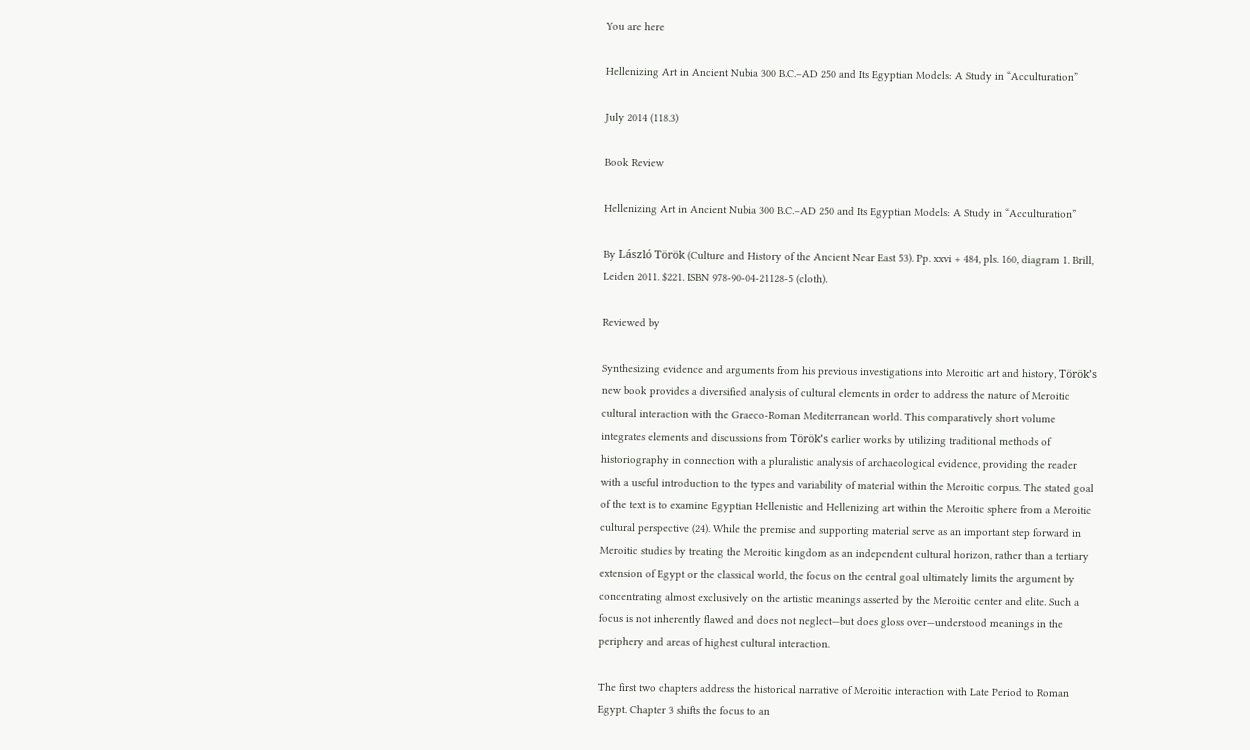You are here

Hellenizing Art in Ancient Nubia 300 B.C.–AD 250 and Its Egyptian Models: A Study in “Acculturation”

July 2014 (118.3)

Book Review

Hellenizing Art in Ancient Nubia 300 B.C.–AD 250 and Its Egyptian Models: A Study in “Acculturation”

By László Török (Culture and History of the Ancient Near East 53). Pp. xxvi + 484, pls. 160, diagram 1. Brill, Leiden 2011. $221. ISBN 978-90-04-21128-5 (cloth).

Reviewed by

Synthesizing evidence and arguments from his previous investigations into Meroitic art and history, Török’s new book provides a diversified analysis of cultural elements in order to address the nature of Meroitic cultural interaction with the Graeco-Roman Mediterranean world. This comparatively short volume integrates elements and discussions from Török’s earlier works by utilizing traditional methods of historiography in connection with a pluralistic analysis of archaeological evidence, providing the reader with a useful introduction to the types and variability of material within the Meroitic corpus. The stated goal of the text is to examine Egyptian Hellenistic and Hellenizing art within the Meroitic sphere from a Meroitic cultural perspective (24). While the premise and supporting material serve as an important step forward in Meroitic studies by treating the Meroitic kingdom as an independent cultural horizon, rather than a tertiary extension of Egypt or the classical world, the focus on the central goal ultimately limits the argument by concentrating almost exclusively on the artistic meanings asserted by the Meroitic center and elite. Such a focus is not inherently flawed and does not neglect—but does gloss over—understood meanings in the periphery and areas of highest cultural interaction.

The first two chapters address the historical narrative of Meroitic interaction with Late Period to Roman Egypt. Chapter 3 shifts the focus to an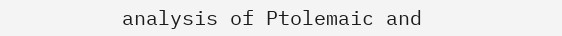analysis of Ptolemaic and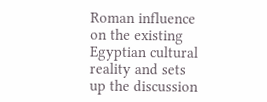Roman influence on the existing Egyptian cultural reality and sets up the discussion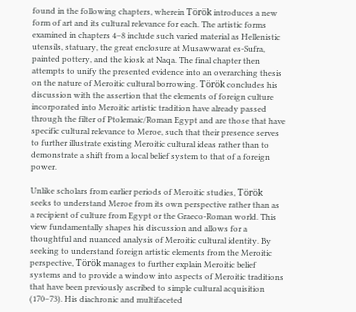found in the following chapters, wherein Török introduces a new form of art and its cultural relevance for each. The artistic forms examined in chapters 4–8 include such varied material as Hellenistic utensils, statuary, the great enclosure at Musawwarat es-Sufra, painted pottery, and the kiosk at Naqa. The final chapter then attempts to unify the presented evidence into an overarching thesis on the nature of Meroitic cultural borrowing. Török concludes his discussion with the assertion that the elements of foreign culture incorporated into Meroitic artistic tradition have already passed through the filter of Ptolemaic/Roman Egypt and are those that have specific cultural relevance to Meroe, such that their presence serves to further illustrate existing Meroitic cultural ideas rather than to demonstrate a shift from a local belief system to that of a foreign power.

Unlike scholars from earlier periods of Meroitic studies, Török seeks to understand Meroe from its own perspective rather than as a recipient of culture from Egypt or the Graeco-Roman world. This view fundamentally shapes his discussion and allows for a thoughtful and nuanced analysis of Meroitic cultural identity. By seeking to understand foreign artistic elements from the Meroitic perspective, Török manages to further explain Meroitic belief systems and to provide a window into aspects of Meroitic traditions that have been previously ascribed to simple cultural acquisition (170–73). His diachronic and multifaceted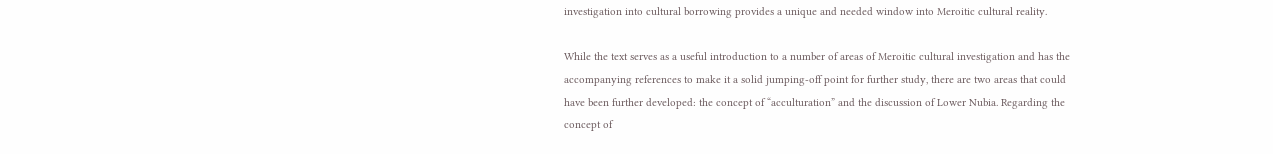investigation into cultural borrowing provides a unique and needed window into Meroitic cultural reality.

While the text serves as a useful introduction to a number of areas of Meroitic cultural investigation and has the accompanying references to make it a solid jumping-off point for further study, there are two areas that could have been further developed: the concept of “acculturation” and the discussion of Lower Nubia. Regarding the concept of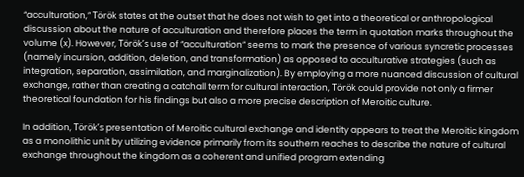“acculturation,” Török states at the outset that he does not wish to get into a theoretical or anthropological discussion about the nature of acculturation and therefore places the term in quotation marks throughout the volume (x). However, Török’s use of “acculturation” seems to mark the presence of various syncretic processes (namely incursion, addition, deletion, and transformation) as opposed to acculturative strategies (such as integration, separation, assimilation, and marginalization). By employing a more nuanced discussion of cultural exchange, rather than creating a catchall term for cultural interaction, Török could provide not only a firmer theoretical foundation for his findings but also a more precise description of Meroitic culture.

In addition, Török’s presentation of Meroitic cultural exchange and identity appears to treat the Meroitic kingdom as a monolithic unit by utilizing evidence primarily from its southern reaches to describe the nature of cultural exchange throughout the kingdom as a coherent and unified program extending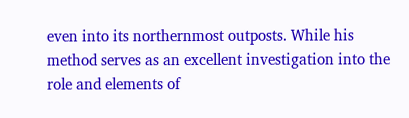even into its northernmost outposts. While his method serves as an excellent investigation into the role and elements of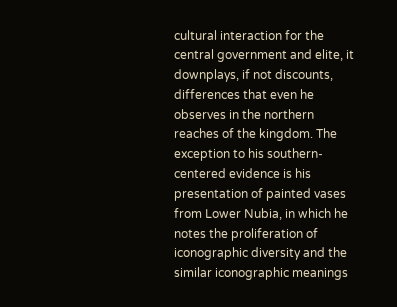cultural interaction for the central government and elite, it downplays, if not discounts, differences that even he observes in the northern reaches of the kingdom. The exception to his southern-centered evidence is his presentation of painted vases from Lower Nubia, in which he notes the proliferation of iconographic diversity and the similar iconographic meanings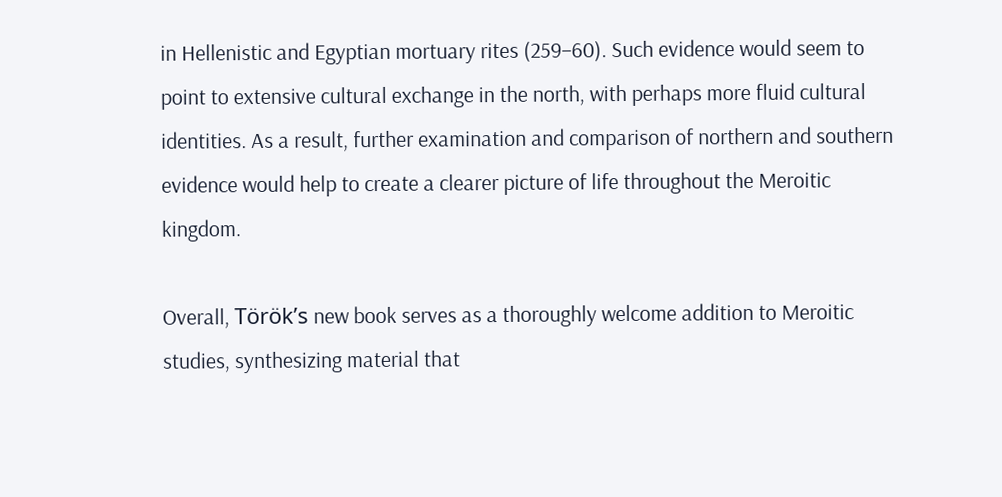in Hellenistic and Egyptian mortuary rites (259–60). Such evidence would seem to point to extensive cultural exchange in the north, with perhaps more fluid cultural identities. As a result, further examination and comparison of northern and southern evidence would help to create a clearer picture of life throughout the Meroitic kingdom.

Overall, Török’s new book serves as a thoroughly welcome addition to Meroitic studies, synthesizing material that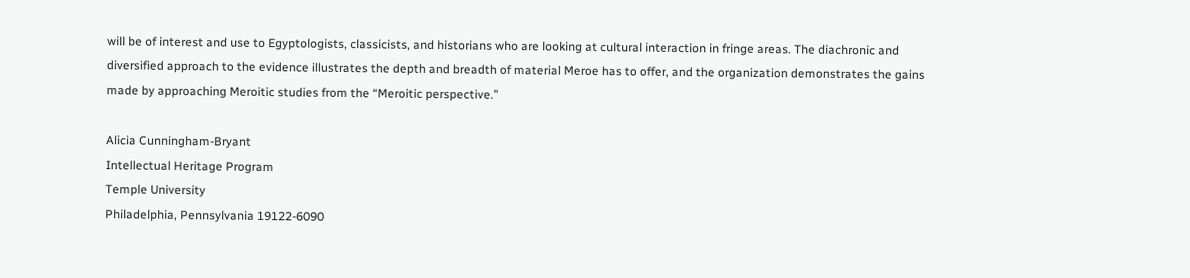will be of interest and use to Egyptologists, classicists, and historians who are looking at cultural interaction in fringe areas. The diachronic and diversified approach to the evidence illustrates the depth and breadth of material Meroe has to offer, and the organization demonstrates the gains made by approaching Meroitic studies from the “Meroitic perspective.”

Alicia Cunningham-Bryant
Intellectual Heritage Program
Temple University
Philadelphia, Pennsylvania 19122-6090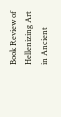Book Review of Hellenizing Art in Ancient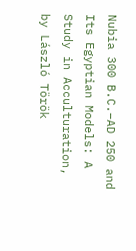Nubia 300 B.C.–AD 250 and Its Egyptian Models: A Study in Acculturation, by László Török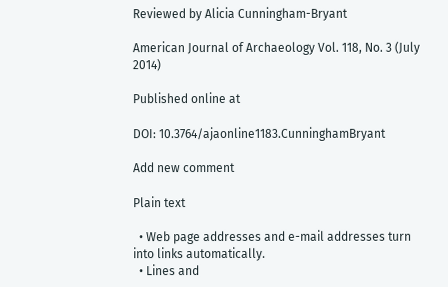Reviewed by Alicia Cunningham-Bryant

American Journal of Archaeology Vol. 118, No. 3 (July 2014)

Published online at

DOI: 10.3764/ajaonline1183.CunninghamBryant

Add new comment

Plain text

  • Web page addresses and e-mail addresses turn into links automatically.
  • Lines and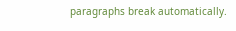paragraphs break automatically.